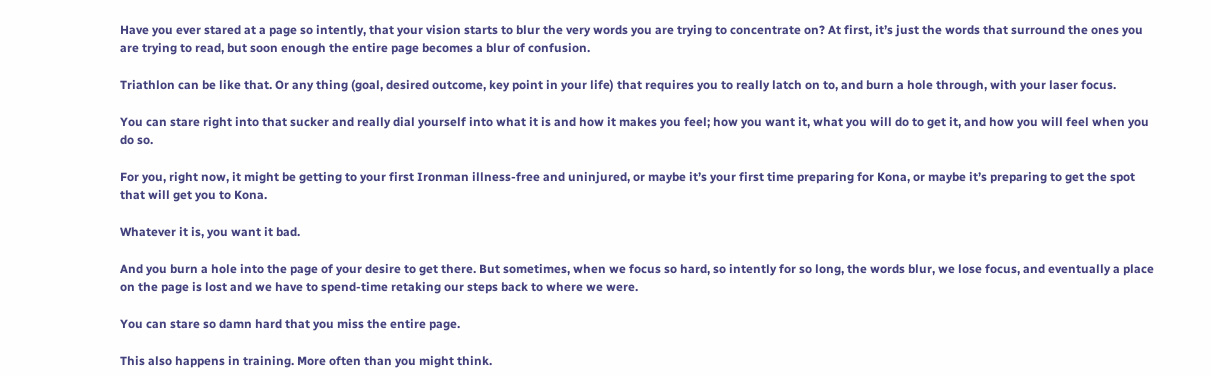Have you ever stared at a page so intently, that your vision starts to blur the very words you are trying to concentrate on? At first, it’s just the words that surround the ones you are trying to read, but soon enough the entire page becomes a blur of confusion.

Triathlon can be like that. Or any thing (goal, desired outcome, key point in your life) that requires you to really latch on to, and burn a hole through, with your laser focus.

You can stare right into that sucker and really dial yourself into what it is and how it makes you feel; how you want it, what you will do to get it, and how you will feel when you do so.

For you, right now, it might be getting to your first Ironman illness-free and uninjured, or maybe it’s your first time preparing for Kona, or maybe it’s preparing to get the spot that will get you to Kona.

Whatever it is, you want it bad.

And you burn a hole into the page of your desire to get there. But sometimes, when we focus so hard, so intently for so long, the words blur, we lose focus, and eventually a place on the page is lost and we have to spend-time retaking our steps back to where we were.

You can stare so damn hard that you miss the entire page.

This also happens in training. More often than you might think.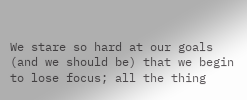We stare so hard at our goals (and we should be) that we begin to lose focus; all the thing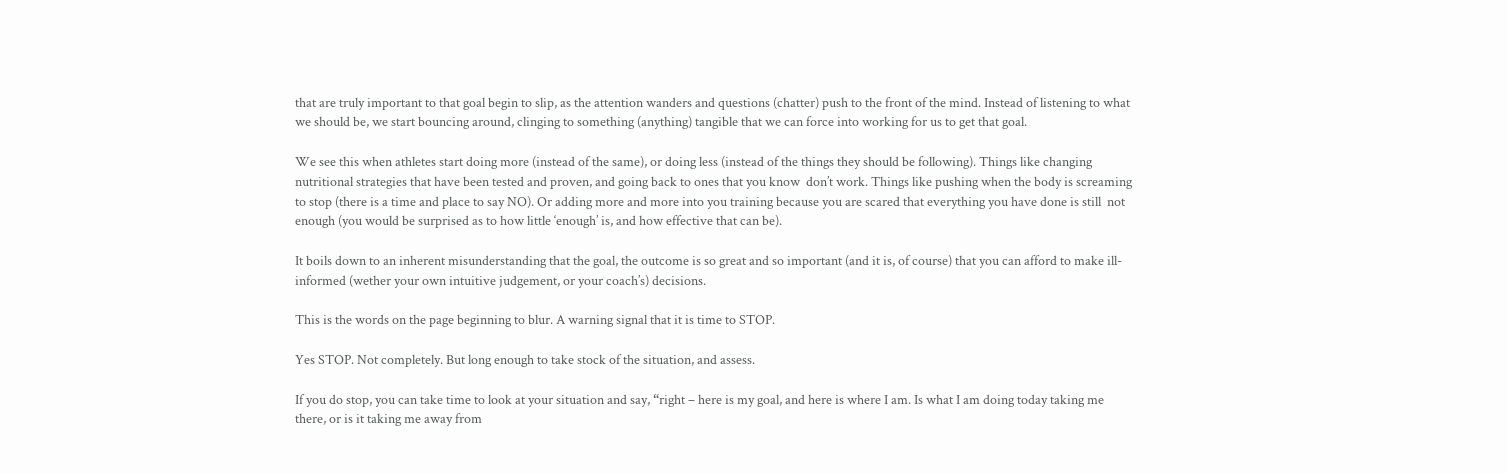that are truly important to that goal begin to slip, as the attention wanders and questions (chatter) push to the front of the mind. Instead of listening to what we should be, we start bouncing around, clinging to something (anything) tangible that we can force into working for us to get that goal.

We see this when athletes start doing more (instead of the same), or doing less (instead of the things they should be following). Things like changing nutritional strategies that have been tested and proven, and going back to ones that you know  don’t work. Things like pushing when the body is screaming to stop (there is a time and place to say NO). Or adding more and more into you training because you are scared that everything you have done is still  not enough (you would be surprised as to how little ‘enough’ is, and how effective that can be).

It boils down to an inherent misunderstanding that the goal, the outcome is so great and so important (and it is, of course) that you can afford to make ill-informed (wether your own intuitive judgement, or your coach’s) decisions.

This is the words on the page beginning to blur. A warning signal that it is time to STOP.

Yes STOP. Not completely. But long enough to take stock of the situation, and assess.

If you do stop, you can take time to look at your situation and say, “right – here is my goal, and here is where I am. Is what I am doing today taking me there, or is it taking me away from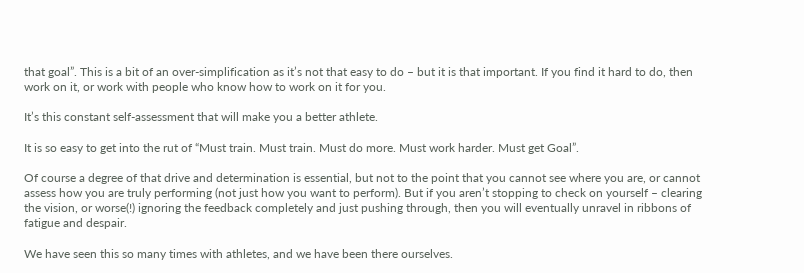that goal”. This is a bit of an over-simplification as it’s not that easy to do – but it is that important. If you find it hard to do, then work on it, or work with people who know how to work on it for you.

It’s this constant self-assessment that will make you a better athlete.

It is so easy to get into the rut of “Must train. Must train. Must do more. Must work harder. Must get Goal”.

Of course a degree of that drive and determination is essential, but not to the point that you cannot see where you are, or cannot assess how you are truly performing (not just how you want to perform). But if you aren’t stopping to check on yourself – clearing the vision, or worse(!) ignoring the feedback completely and just pushing through, then you will eventually unravel in ribbons of fatigue and despair.

We have seen this so many times with athletes, and we have been there ourselves.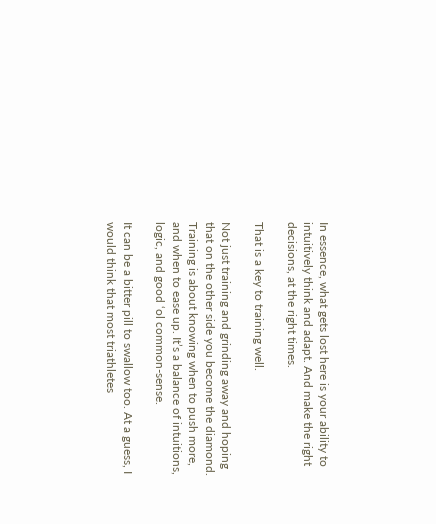In essence, what gets lost here is your ability to intuitively think and adapt. And make the right decisions, at the right times.

That is a key to training well.

Not just training and grinding away and hoping that on the other side you become the diamond. Training is about knowing when to push more, and when to ease up. It’s a balance of intuitions, logic, and good ‘ol common-sense.

It can be a bitter pill to swallow too. At a guess, I would think that most triathletes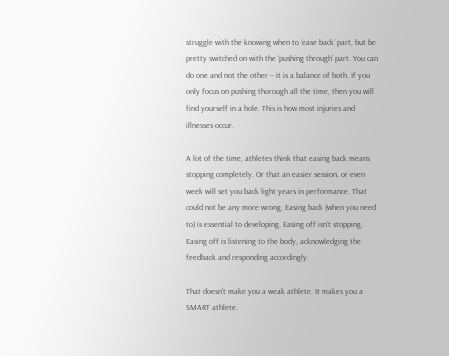struggle with the knowing when to ‘ease back’ part, but be pretty switched on with the ‘pushing through’ part. You can do one and not the other – it is a balance of both. If you only focus on pushing thorough all the time, then you will find yourself in a hole. This is how most injuries and illnesses occur.

A lot of the time, athletes think that easing back means stopping completely. Or that an easier session, or even week will set you back light years in performance. That could not be any more wrong. Easing back (when you need to) is essential to developing. Easing off isn’t stopping. Easing off is listening to the body, acknowledging the feedback and responding accordingly.

That doesn’t make you a weak athlete. It makes you a SMART athlete.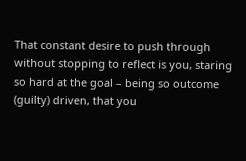That constant desire to push through without stopping to reflect is you, staring so hard at the goal – being so outcome (guilty) driven, that you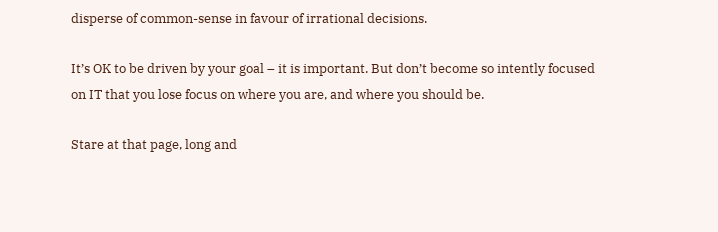disperse of common-sense in favour of irrational decisions.

It’s OK to be driven by your goal – it is important. But don’t become so intently focused on IT that you lose focus on where you are, and where you should be.

Stare at that page, long and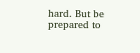hard. But be prepared to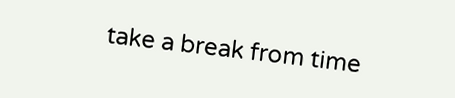take a break from time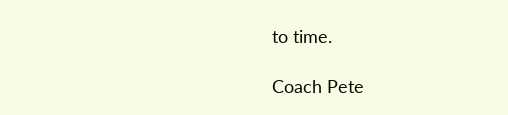to time.

Coach Pete